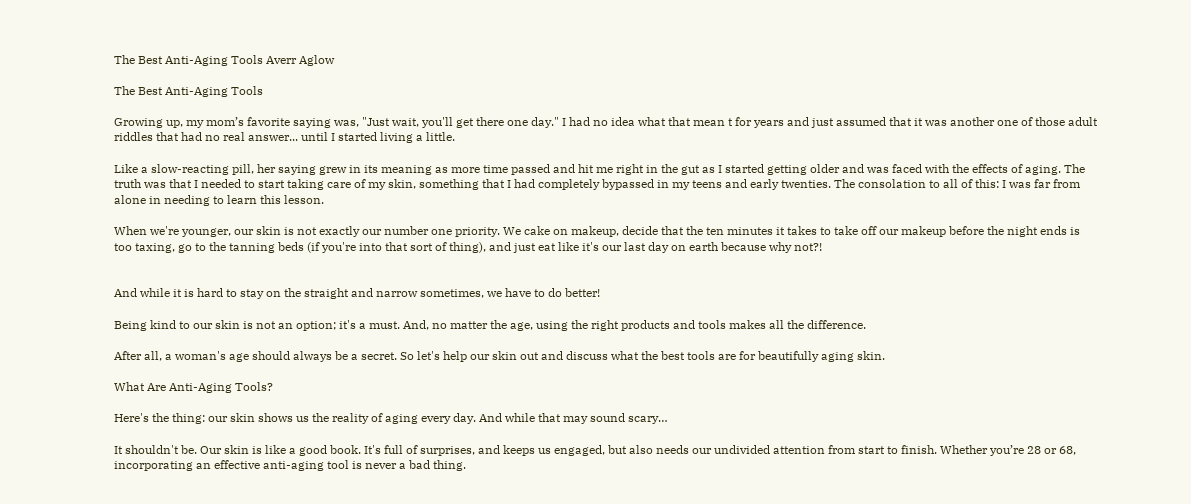The Best Anti-Aging Tools Averr Aglow

The Best Anti-Aging Tools

Growing up, my mom’s favorite saying was, "Just wait, you'll get there one day." I had no idea what that mean t for years and just assumed that it was another one of those adult riddles that had no real answer... until I started living a little.

Like a slow-reacting pill, her saying grew in its meaning as more time passed and hit me right in the gut as I started getting older and was faced with the effects of aging. The truth was that I needed to start taking care of my skin, something that I had completely bypassed in my teens and early twenties. The consolation to all of this: I was far from alone in needing to learn this lesson.

When we're younger, our skin is not exactly our number one priority. We cake on makeup, decide that the ten minutes it takes to take off our makeup before the night ends is too taxing, go to the tanning beds (if you're into that sort of thing), and just eat like it's our last day on earth because why not?!


And while it is hard to stay on the straight and narrow sometimes, we have to do better!

Being kind to our skin is not an option; it's a must. And, no matter the age, using the right products and tools makes all the difference.

After all, a woman's age should always be a secret. So let's help our skin out and discuss what the best tools are for beautifully aging skin.

What Are Anti-Aging Tools?

Here's the thing: our skin shows us the reality of aging every day. And while that may sound scary…

It shouldn't be. Our skin is like a good book. It's full of surprises, and keeps us engaged, but also needs our undivided attention from start to finish. Whether you’re 28 or 68, incorporating an effective anti-aging tool is never a bad thing.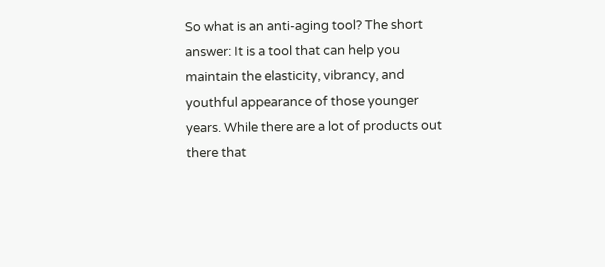So what is an anti-aging tool? The short answer: It is a tool that can help you maintain the elasticity, vibrancy, and youthful appearance of those younger years. While there are a lot of products out there that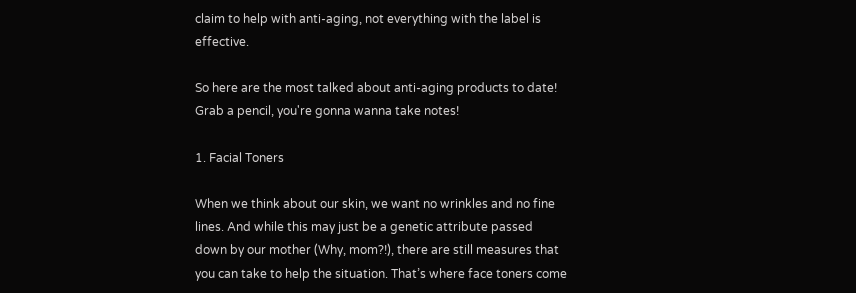claim to help with anti-aging, not everything with the label is effective.

So here are the most talked about anti-aging products to date! Grab a pencil, you're gonna wanna take notes!

1. Facial Toners

When we think about our skin, we want no wrinkles and no fine lines. And while this may just be a genetic attribute passed down by our mother (Why, mom?!), there are still measures that you can take to help the situation. That’s where face toners come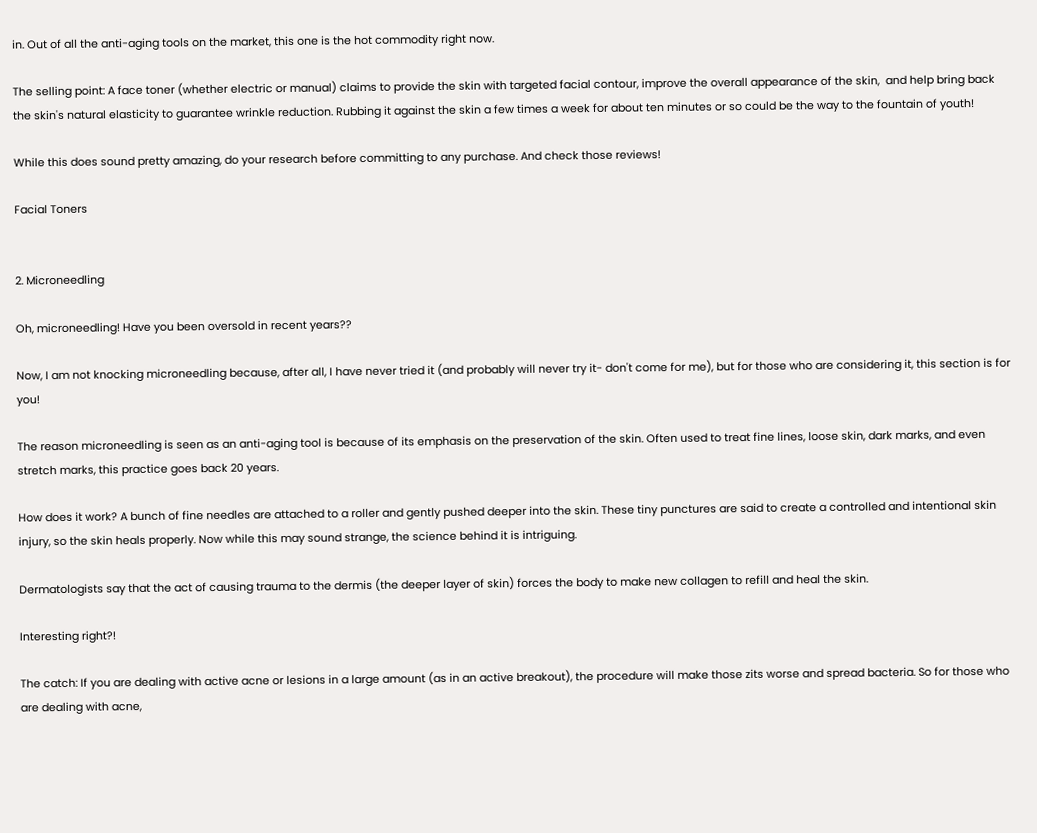in. Out of all the anti-aging tools on the market, this one is the hot commodity right now.

The selling point: A face toner (whether electric or manual) claims to provide the skin with targeted facial contour, improve the overall appearance of the skin,  and help bring back the skin's natural elasticity to guarantee wrinkle reduction. Rubbing it against the skin a few times a week for about ten minutes or so could be the way to the fountain of youth!

While this does sound pretty amazing, do your research before committing to any purchase. And check those reviews!

Facial Toners


2. Microneedling

Oh, microneedling! Have you been oversold in recent years??

Now, I am not knocking microneedling because, after all, I have never tried it (and probably will never try it- don't come for me), but for those who are considering it, this section is for you!

The reason microneedling is seen as an anti-aging tool is because of its emphasis on the preservation of the skin. Often used to treat fine lines, loose skin, dark marks, and even stretch marks, this practice goes back 20 years.

How does it work? A bunch of fine needles are attached to a roller and gently pushed deeper into the skin. These tiny punctures are said to create a controlled and intentional skin injury, so the skin heals properly. Now while this may sound strange, the science behind it is intriguing.

Dermatologists say that the act of causing trauma to the dermis (the deeper layer of skin) forces the body to make new collagen to refill and heal the skin.

Interesting right?!

The catch: If you are dealing with active acne or lesions in a large amount (as in an active breakout), the procedure will make those zits worse and spread bacteria. So for those who are dealing with acne,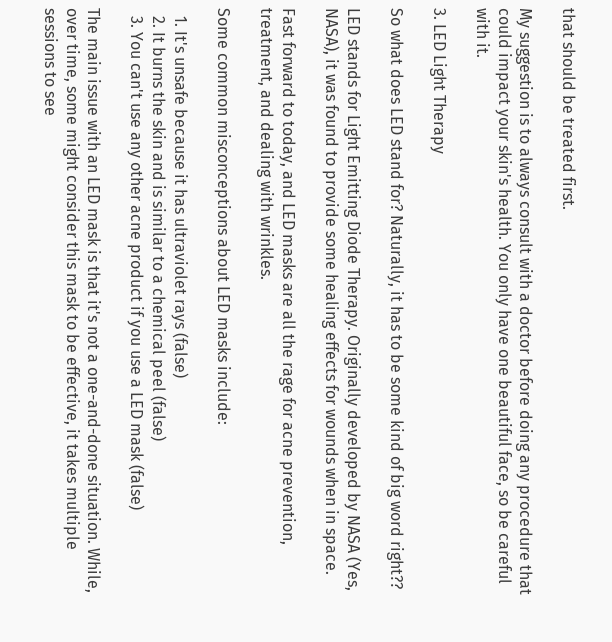that should be treated first.

My suggestion is to always consult with a doctor before doing any procedure that could impact your skin's health. You only have one beautiful face, so be careful with it.

3. LED Light Therapy

So what does LED stand for? Naturally, it has to be some kind of big word right??

LED stands for Light Emitting Diode Therapy. Originally developed by NASA (Yes, NASA), it was found to provide some healing effects for wounds when in space.

Fast forward to today, and LED masks are all the rage for acne prevention, treatment, and dealing with wrinkles.

Some common misconceptions about LED masks include:

  1. It's unsafe because it has ultraviolet rays (false)
  2. It burns the skin and is similar to a chemical peel (false)
  3. You can't use any other acne product if you use a LED mask (false)

The main issue with an LED mask is that it's not a one-and-done situation. While, over time, some might consider this mask to be effective, it takes multiple sessions to see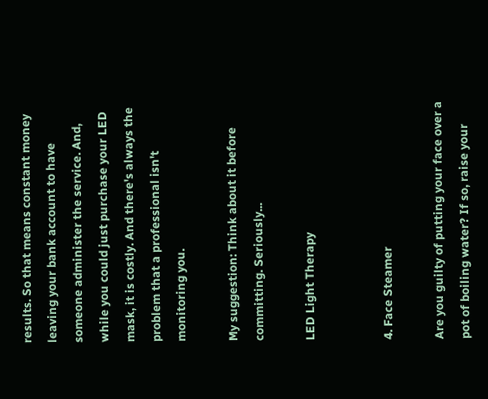results. So that means constant money leaving your bank account to have someone administer the service. And, while you could just purchase your LED mask, it is costly. And there's always the problem that a professional isn't monitoring you.

My suggestion: Think about it before committing. Seriously...

LED Light Therapy


4. Face Steamer

Are you guilty of putting your face over a pot of boiling water? If so, raise your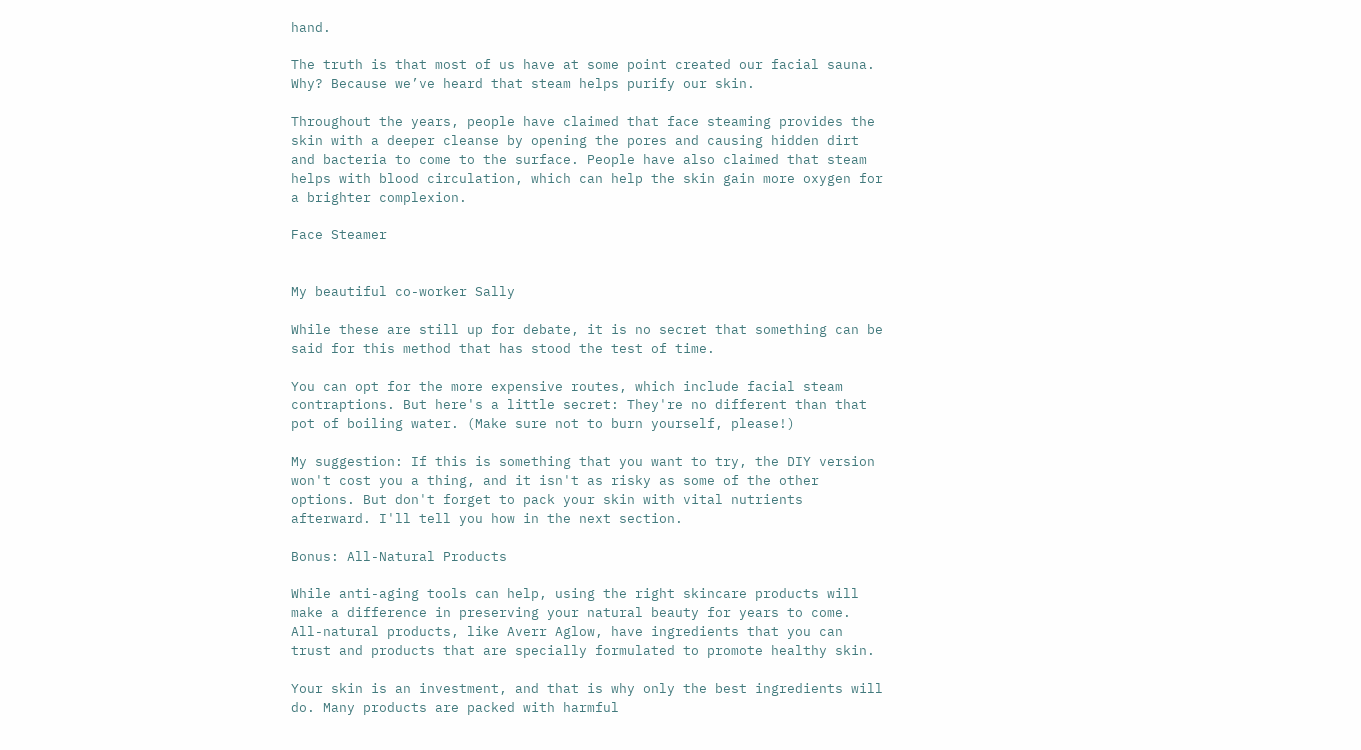hand.

The truth is that most of us have at some point created our facial sauna. Why? Because we’ve heard that steam helps purify our skin.

Throughout the years, people have claimed that face steaming provides the skin with a deeper cleanse by opening the pores and causing hidden dirt and bacteria to come to the surface. People have also claimed that steam helps with blood circulation, which can help the skin gain more oxygen for a brighter complexion.

Face Steamer


My beautiful co-worker Sally

While these are still up for debate, it is no secret that something can be said for this method that has stood the test of time.

You can opt for the more expensive routes, which include facial steam contraptions. But here's a little secret: They're no different than that pot of boiling water. (Make sure not to burn yourself, please!)

My suggestion: If this is something that you want to try, the DIY version won't cost you a thing, and it isn't as risky as some of the other options. But don't forget to pack your skin with vital nutrients afterward. I'll tell you how in the next section.

Bonus: All-Natural Products

While anti-aging tools can help, using the right skincare products will make a difference in preserving your natural beauty for years to come. All-natural products, like Averr Aglow, have ingredients that you can trust and products that are specially formulated to promote healthy skin.

Your skin is an investment, and that is why only the best ingredients will do. Many products are packed with harmful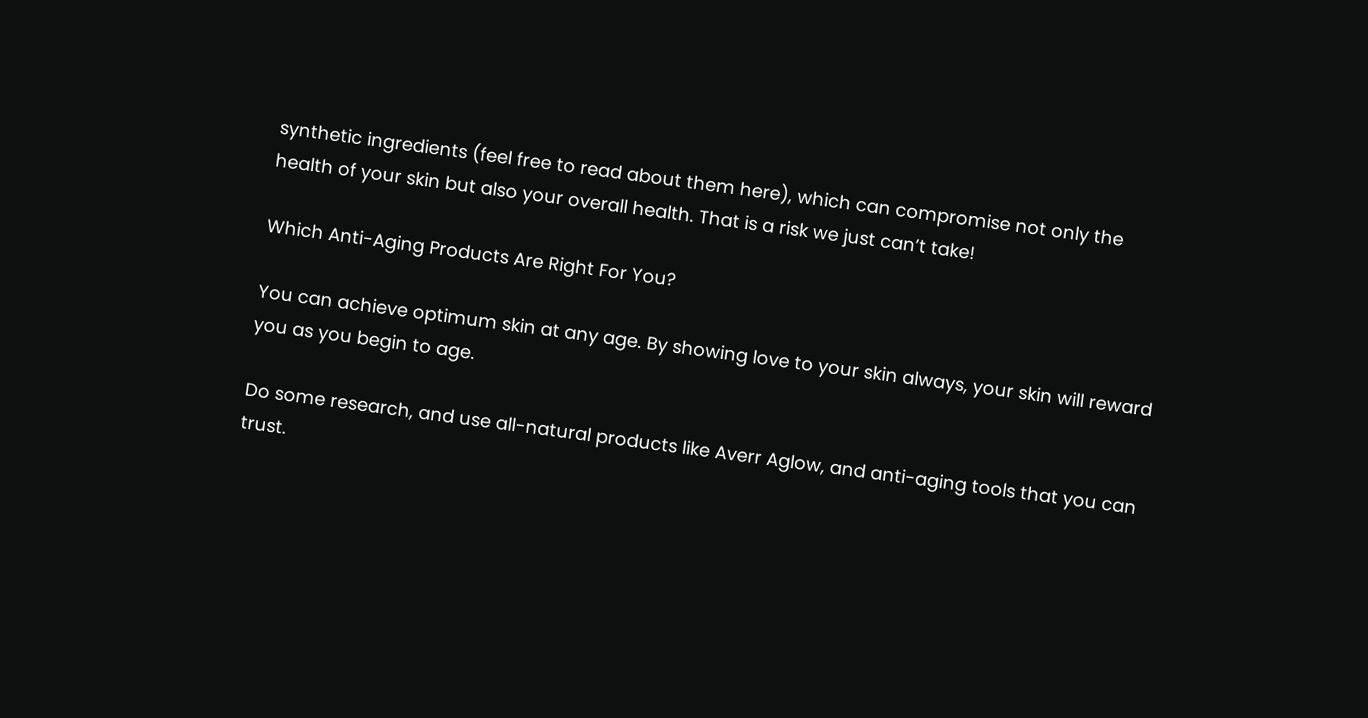synthetic ingredients (feel free to read about them here), which can compromise not only the health of your skin but also your overall health. That is a risk we just can’t take!

Which Anti-Aging Products Are Right For You?

You can achieve optimum skin at any age. By showing love to your skin always, your skin will reward you as you begin to age.

Do some research, and use all-natural products like Averr Aglow, and anti-aging tools that you can trust.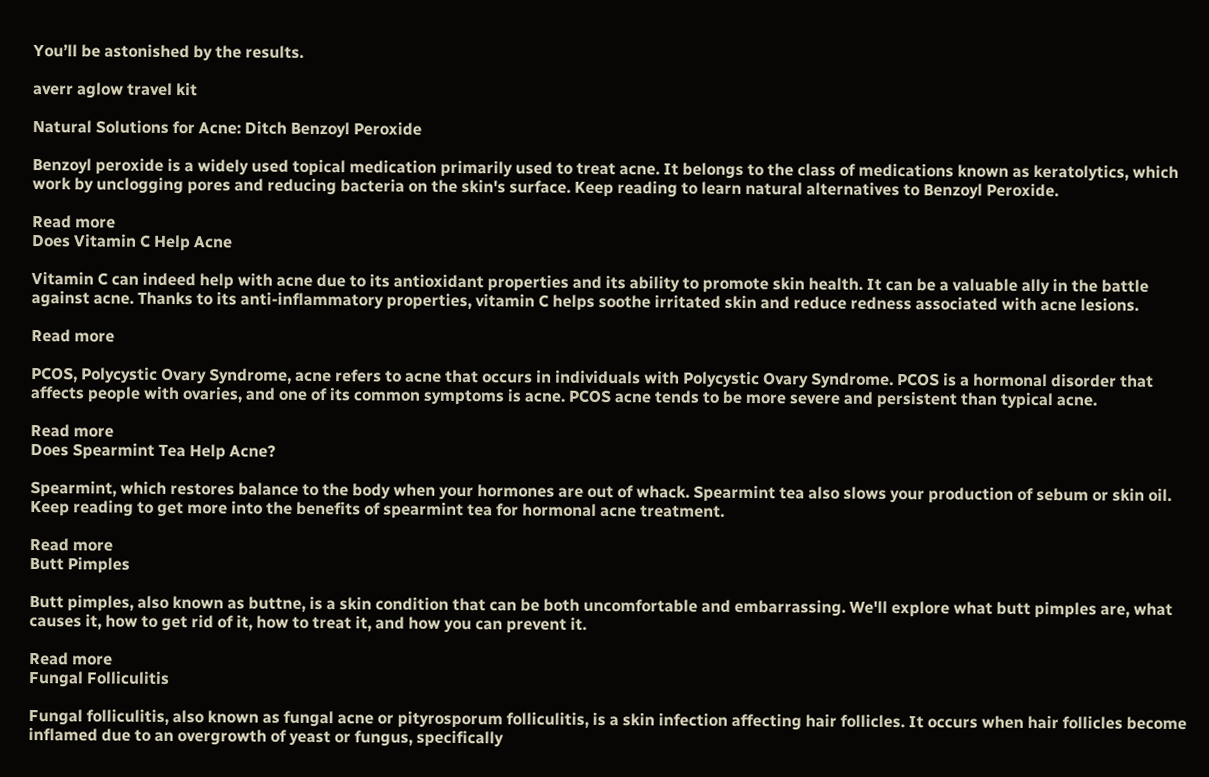You’ll be astonished by the results.

averr aglow travel kit

Natural Solutions for Acne: Ditch Benzoyl Peroxide

Benzoyl peroxide is a widely used topical medication primarily used to treat acne. It belongs to the class of medications known as keratolytics, which work by unclogging pores and reducing bacteria on the skin's surface. Keep reading to learn natural alternatives to Benzoyl Peroxide.

Read more
Does Vitamin C Help Acne

Vitamin C can indeed help with acne due to its antioxidant properties and its ability to promote skin health. It can be a valuable ally in the battle against acne. Thanks to its anti-inflammatory properties, vitamin C helps soothe irritated skin and reduce redness associated with acne lesions.

Read more

PCOS, Polycystic Ovary Syndrome, acne refers to acne that occurs in individuals with Polycystic Ovary Syndrome. PCOS is a hormonal disorder that affects people with ovaries, and one of its common symptoms is acne. PCOS acne tends to be more severe and persistent than typical acne.

Read more
Does Spearmint Tea Help Acne?

Spearmint, which restores balance to the body when your hormones are out of whack. Spearmint tea also slows your production of sebum or skin oil. Keep reading to get more into the benefits of spearmint tea for hormonal acne treatment.

Read more
Butt Pimples

Butt pimples, also known as buttne, is a skin condition that can be both uncomfortable and embarrassing. We'll explore what butt pimples are, what causes it, how to get rid of it, how to treat it, and how you can prevent it.

Read more
Fungal Folliculitis

Fungal folliculitis, also known as fungal acne or pityrosporum folliculitis, is a skin infection affecting hair follicles. It occurs when hair follicles become inflamed due to an overgrowth of yeast or fungus, specifically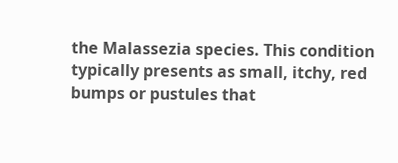the Malassezia species. This condition typically presents as small, itchy, red bumps or pustules that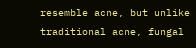resemble acne, but unlike traditional acne, fungal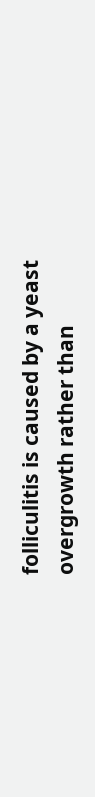folliculitis is caused by a yeast overgrowth rather than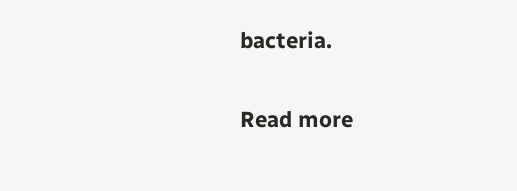bacteria.

Read more